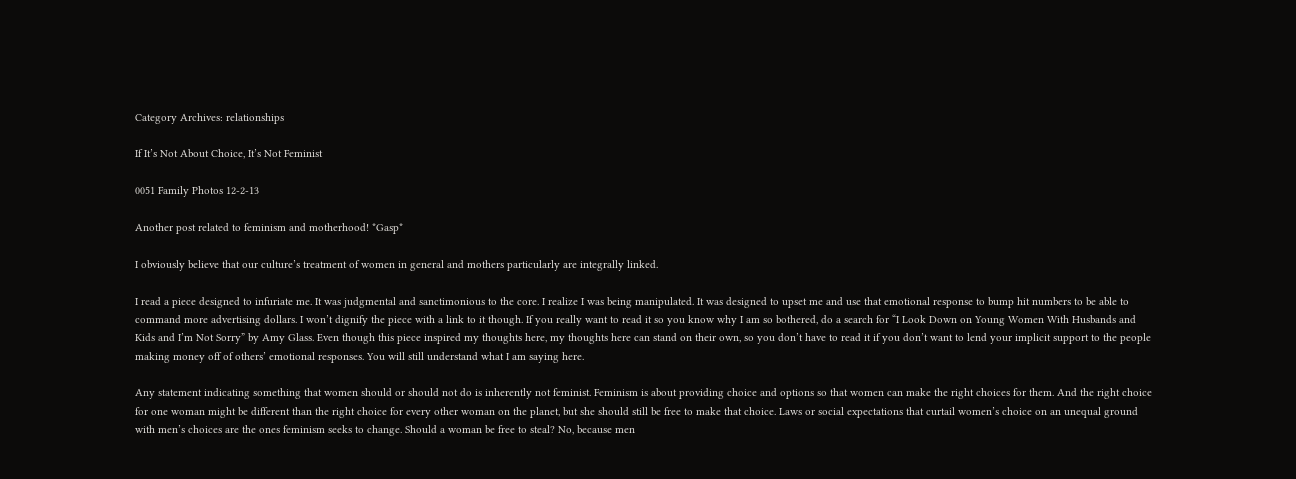Category Archives: relationships

If It’s Not About Choice, It’s Not Feminist

0051 Family Photos 12-2-13

Another post related to feminism and motherhood! *Gasp*

I obviously believe that our culture’s treatment of women in general and mothers particularly are integrally linked.

I read a piece designed to infuriate me. It was judgmental and sanctimonious to the core. I realize I was being manipulated. It was designed to upset me and use that emotional response to bump hit numbers to be able to command more advertising dollars. I won’t dignify the piece with a link to it though. If you really want to read it so you know why I am so bothered, do a search for “I Look Down on Young Women With Husbands and Kids and I’m Not Sorry” by Amy Glass. Even though this piece inspired my thoughts here, my thoughts here can stand on their own, so you don’t have to read it if you don’t want to lend your implicit support to the people making money off of others’ emotional responses. You will still understand what I am saying here.

Any statement indicating something that women should or should not do is inherently not feminist. Feminism is about providing choice and options so that women can make the right choices for them. And the right choice for one woman might be different than the right choice for every other woman on the planet, but she should still be free to make that choice. Laws or social expectations that curtail women’s choice on an unequal ground with men’s choices are the ones feminism seeks to change. Should a woman be free to steal? No, because men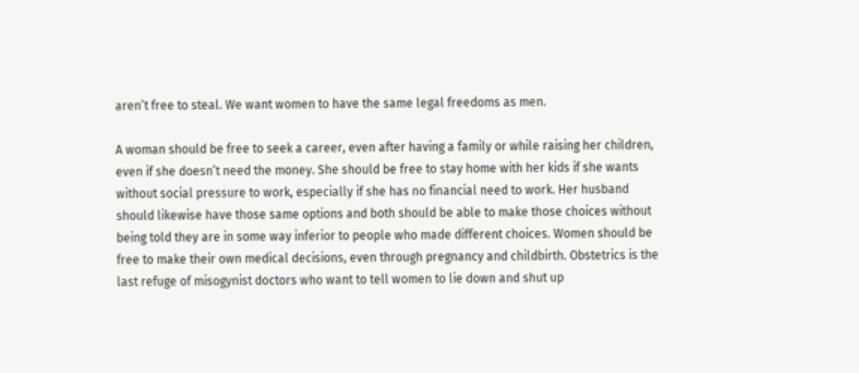aren’t free to steal. We want women to have the same legal freedoms as men.

A woman should be free to seek a career, even after having a family or while raising her children, even if she doesn’t need the money. She should be free to stay home with her kids if she wants without social pressure to work, especially if she has no financial need to work. Her husband should likewise have those same options and both should be able to make those choices without being told they are in some way inferior to people who made different choices. Women should be free to make their own medical decisions, even through pregnancy and childbirth. Obstetrics is the last refuge of misogynist doctors who want to tell women to lie down and shut up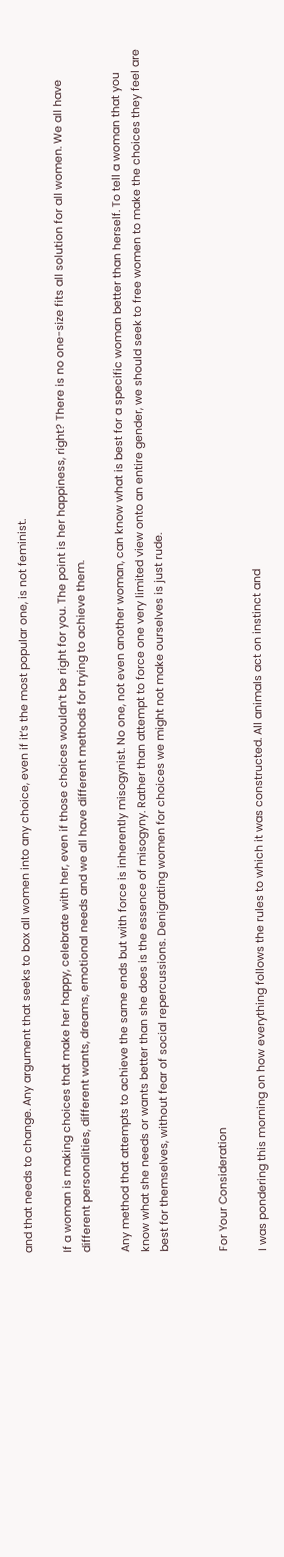and that needs to change. Any argument that seeks to box all women into any choice, even if it’s the most popular one, is not feminist.

If a woman is making choices that make her happy, celebrate with her, even if those choices wouldn’t be right for you. The point is her happiness, right? There is no one-size fits all solution for all women. We all have different personalities, different wants, dreams, emotional needs and we all have different methods for trying to achieve them.

Any method that attempts to achieve the same ends but with force is inherently misogynist. No one, not even another woman, can know what is best for a specific woman better than herself. To tell a woman that you know what she needs or wants better than she does is the essence of misogyny. Rather than attempt to force one very limited view onto an entire gender, we should seek to free women to make the choices they feel are best for themselves, without fear of social repercussions. Denigrating women for choices we might not make ourselves is just rude.


For Your Consideration

I was pondering this morning on how everything follows the rules to which it was constructed. All animals act on instinct and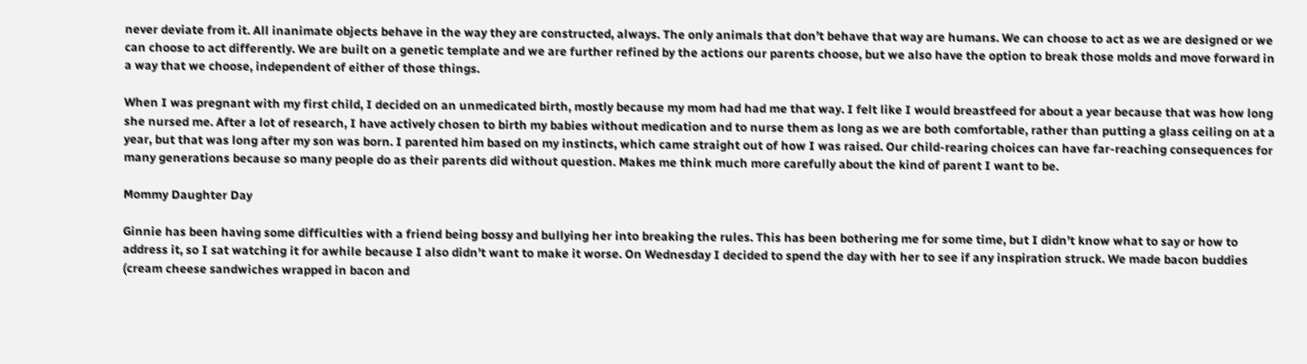never deviate from it. All inanimate objects behave in the way they are constructed, always. The only animals that don’t behave that way are humans. We can choose to act as we are designed or we can choose to act differently. We are built on a genetic template and we are further refined by the actions our parents choose, but we also have the option to break those molds and move forward in a way that we choose, independent of either of those things.

When I was pregnant with my first child, I decided on an unmedicated birth, mostly because my mom had had me that way. I felt like I would breastfeed for about a year because that was how long she nursed me. After a lot of research, I have actively chosen to birth my babies without medication and to nurse them as long as we are both comfortable, rather than putting a glass ceiling on at a year, but that was long after my son was born. I parented him based on my instincts, which came straight out of how I was raised. Our child-rearing choices can have far-reaching consequences for many generations because so many people do as their parents did without question. Makes me think much more carefully about the kind of parent I want to be.

Mommy Daughter Day

Ginnie has been having some difficulties with a friend being bossy and bullying her into breaking the rules. This has been bothering me for some time, but I didn’t know what to say or how to address it, so I sat watching it for awhile because I also didn’t want to make it worse. On Wednesday I decided to spend the day with her to see if any inspiration struck. We made bacon buddies (cream cheese sandwiches wrapped in bacon and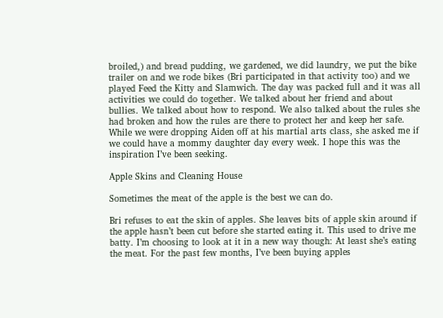broiled,) and bread pudding, we gardened, we did laundry, we put the bike trailer on and we rode bikes (Bri participated in that activity too) and we played Feed the Kitty and Slamwich. The day was packed full and it was all activities we could do together. We talked about her friend and about bullies. We talked about how to respond. We also talked about the rules she had broken and how the rules are there to protect her and keep her safe. While we were dropping Aiden off at his martial arts class, she asked me if we could have a mommy daughter day every week. I hope this was the inspiration I’ve been seeking.

Apple Skins and Cleaning House

Sometimes the meat of the apple is the best we can do.

Bri refuses to eat the skin of apples. She leaves bits of apple skin around if the apple hasn’t been cut before she started eating it. This used to drive me batty. I’m choosing to look at it in a new way though: At least she’s eating the meat. For the past few months, I’ve been buying apples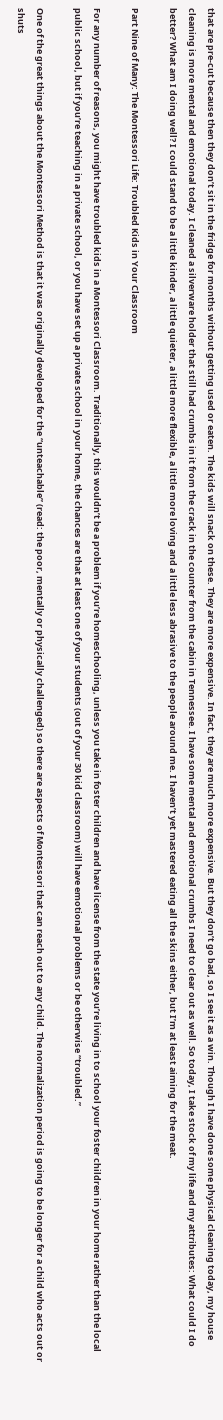that are pre-cut because then they don’t sit in the fridge for months without getting used or eaten. The kids will snack on these. They are more expensive. In fact, they are much more expensive. But they don’t go bad, so I see it as a win. Though I have done some physical cleaning today, my house cleaning is more mental and emotional today. I cleaned a silverware holder that still had crumbs in it from the crack in the counter from the cabin in Tennessee. I have some mental and emotional crumbs I need to clear out as well. So today, I take stock of my life and my attributes: What could I do better? What am I doing well? I could stand to be a little kinder, a little quieter, a little more flexible, a little more loving and a little less abrasive to the people around me. I haven’t yet mastered eating all the skins either, but I’m at least aiming for the meat.

Part Nine of Many: The Montessori Life: Troubled Kids in Your Classroom

For any number of reasons, you might have troubled kids in a Montessori Classroom. Traditionally, this wouldn’t be a problem if you’re homeschooling, unless you take in foster children and have license from the state you’re living in to school your foster children in your home rather than the local public school, but if you’re teaching in a private school, or you have set up a private school in your home, the chances are that at least one of your students (out of your 30 kid classroom) will have emotional problems or be otherwise “troubled.”

One of the great things about the Montessori Method is that it was originally developed for the “unteachable” (read: the poor, mentally or physically challenged) so there are aspects of Montessori that can reach out to any child. The normalization period is going to be longer for a child who acts out or shuts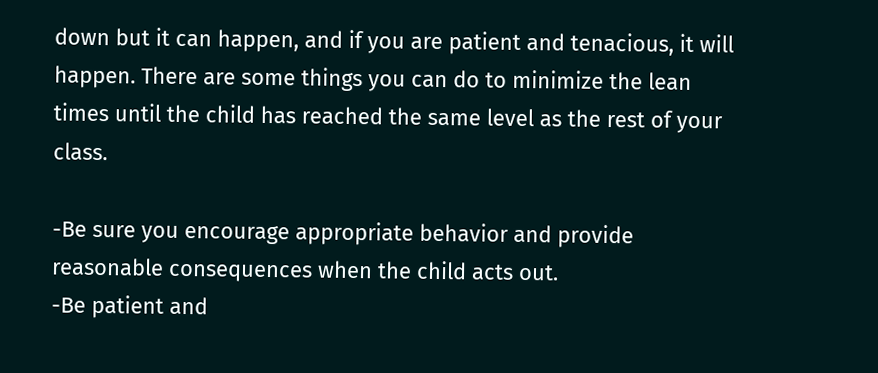down but it can happen, and if you are patient and tenacious, it will happen. There are some things you can do to minimize the lean times until the child has reached the same level as the rest of your class.

-Be sure you encourage appropriate behavior and provide reasonable consequences when the child acts out.
-Be patient and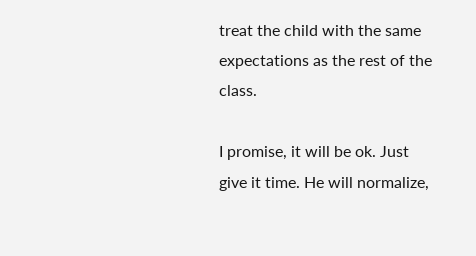treat the child with the same expectations as the rest of the class.

I promise, it will be ok. Just give it time. He will normalize,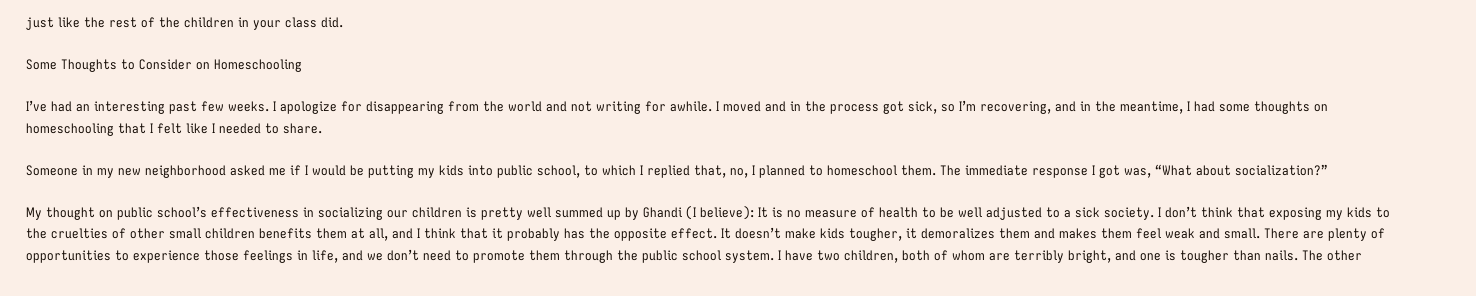just like the rest of the children in your class did.

Some Thoughts to Consider on Homeschooling

I’ve had an interesting past few weeks. I apologize for disappearing from the world and not writing for awhile. I moved and in the process got sick, so I’m recovering, and in the meantime, I had some thoughts on homeschooling that I felt like I needed to share.

Someone in my new neighborhood asked me if I would be putting my kids into public school, to which I replied that, no, I planned to homeschool them. The immediate response I got was, “What about socialization?”

My thought on public school’s effectiveness in socializing our children is pretty well summed up by Ghandi (I believe): It is no measure of health to be well adjusted to a sick society. I don’t think that exposing my kids to the cruelties of other small children benefits them at all, and I think that it probably has the opposite effect. It doesn’t make kids tougher, it demoralizes them and makes them feel weak and small. There are plenty of opportunities to experience those feelings in life, and we don’t need to promote them through the public school system. I have two children, both of whom are terribly bright, and one is tougher than nails. The other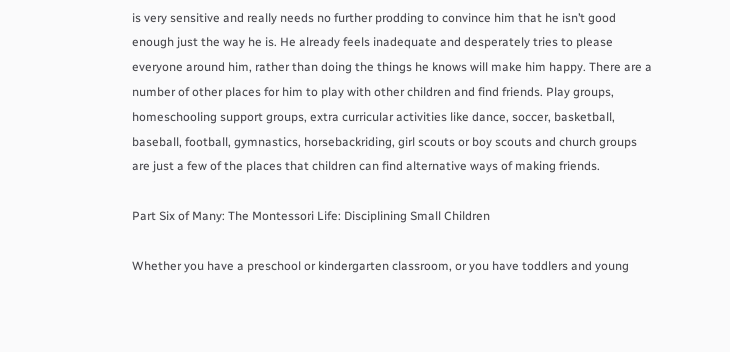is very sensitive and really needs no further prodding to convince him that he isn’t good enough just the way he is. He already feels inadequate and desperately tries to please everyone around him, rather than doing the things he knows will make him happy. There are a number of other places for him to play with other children and find friends. Play groups, homeschooling support groups, extra curricular activities like dance, soccer, basketball, baseball, football, gymnastics, horsebackriding, girl scouts or boy scouts and church groups are just a few of the places that children can find alternative ways of making friends.

Part Six of Many: The Montessori Life: Disciplining Small Children

Whether you have a preschool or kindergarten classroom, or you have toddlers and young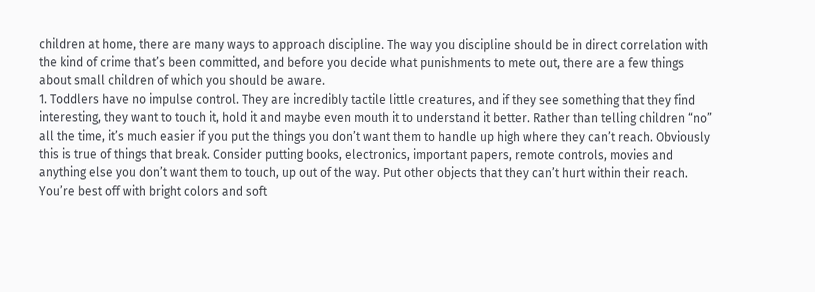children at home, there are many ways to approach discipline. The way you discipline should be in direct correlation with the kind of crime that’s been committed, and before you decide what punishments to mete out, there are a few things about small children of which you should be aware.
1. Toddlers have no impulse control. They are incredibly tactile little creatures, and if they see something that they find interesting, they want to touch it, hold it and maybe even mouth it to understand it better. Rather than telling children “no” all the time, it’s much easier if you put the things you don’t want them to handle up high where they can’t reach. Obviously this is true of things that break. Consider putting books, electronics, important papers, remote controls, movies and anything else you don’t want them to touch, up out of the way. Put other objects that they can’t hurt within their reach. You’re best off with bright colors and soft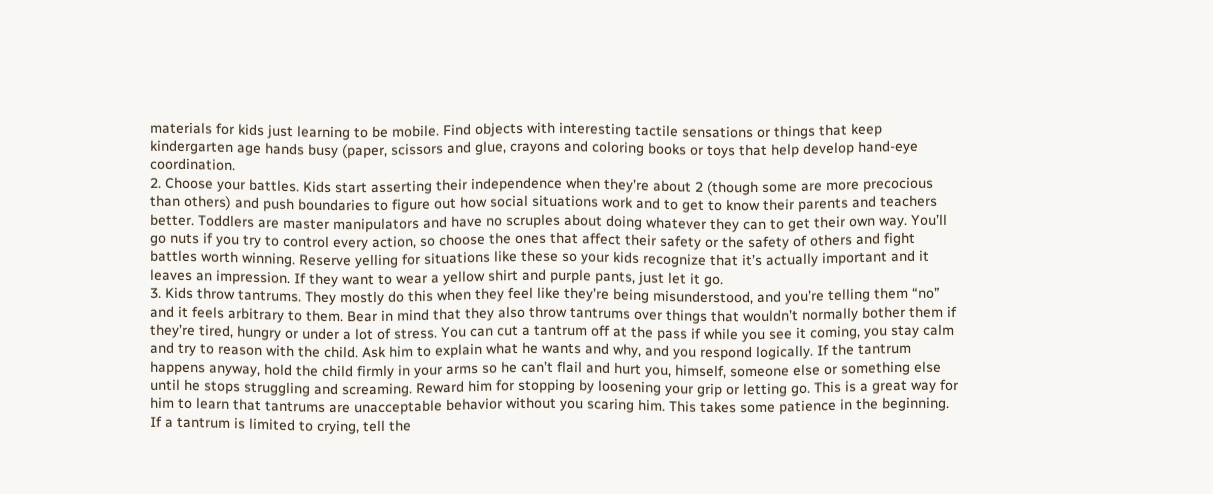materials for kids just learning to be mobile. Find objects with interesting tactile sensations or things that keep kindergarten age hands busy (paper, scissors and glue, crayons and coloring books or toys that help develop hand-eye coordination.
2. Choose your battles. Kids start asserting their independence when they’re about 2 (though some are more precocious than others) and push boundaries to figure out how social situations work and to get to know their parents and teachers better. Toddlers are master manipulators and have no scruples about doing whatever they can to get their own way. You’ll go nuts if you try to control every action, so choose the ones that affect their safety or the safety of others and fight battles worth winning. Reserve yelling for situations like these so your kids recognize that it’s actually important and it leaves an impression. If they want to wear a yellow shirt and purple pants, just let it go.
3. Kids throw tantrums. They mostly do this when they feel like they’re being misunderstood, and you’re telling them “no” and it feels arbitrary to them. Bear in mind that they also throw tantrums over things that wouldn’t normally bother them if they’re tired, hungry or under a lot of stress. You can cut a tantrum off at the pass if while you see it coming, you stay calm and try to reason with the child. Ask him to explain what he wants and why, and you respond logically. If the tantrum happens anyway, hold the child firmly in your arms so he can’t flail and hurt you, himself, someone else or something else until he stops struggling and screaming. Reward him for stopping by loosening your grip or letting go. This is a great way for him to learn that tantrums are unacceptable behavior without you scaring him. This takes some patience in the beginning. If a tantrum is limited to crying, tell the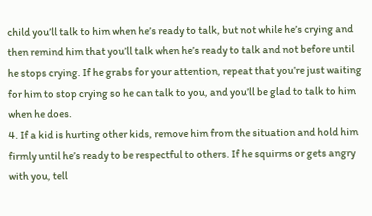child you’ll talk to him when he’s ready to talk, but not while he’s crying and then remind him that you’ll talk when he’s ready to talk and not before until he stops crying. If he grabs for your attention, repeat that you’re just waiting for him to stop crying so he can talk to you, and you’ll be glad to talk to him when he does.
4. If a kid is hurting other kids, remove him from the situation and hold him firmly until he’s ready to be respectful to others. If he squirms or gets angry with you, tell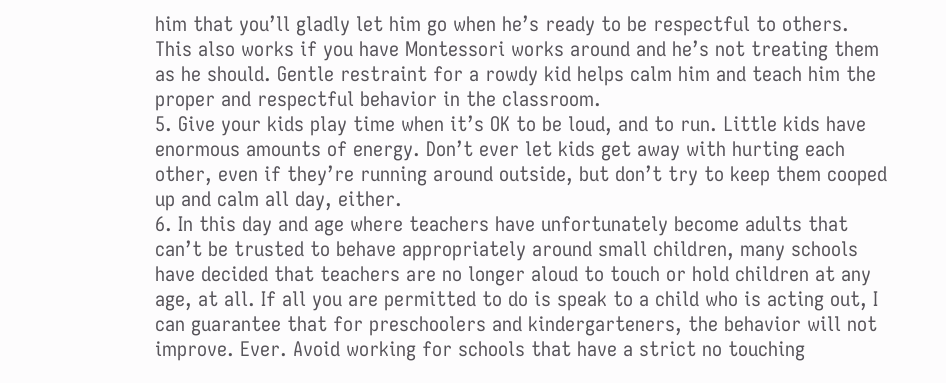him that you’ll gladly let him go when he’s ready to be respectful to others. This also works if you have Montessori works around and he’s not treating them as he should. Gentle restraint for a rowdy kid helps calm him and teach him the proper and respectful behavior in the classroom.
5. Give your kids play time when it’s OK to be loud, and to run. Little kids have enormous amounts of energy. Don’t ever let kids get away with hurting each other, even if they’re running around outside, but don’t try to keep them cooped up and calm all day, either.
6. In this day and age where teachers have unfortunately become adults that can’t be trusted to behave appropriately around small children, many schools have decided that teachers are no longer aloud to touch or hold children at any age, at all. If all you are permitted to do is speak to a child who is acting out, I can guarantee that for preschoolers and kindergarteners, the behavior will not improve. Ever. Avoid working for schools that have a strict no touching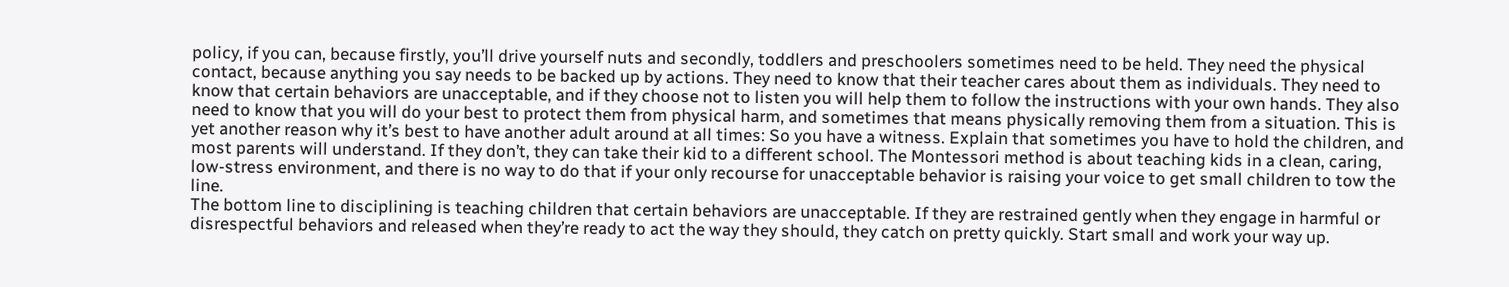policy, if you can, because firstly, you’ll drive yourself nuts and secondly, toddlers and preschoolers sometimes need to be held. They need the physical contact, because anything you say needs to be backed up by actions. They need to know that their teacher cares about them as individuals. They need to know that certain behaviors are unacceptable, and if they choose not to listen you will help them to follow the instructions with your own hands. They also need to know that you will do your best to protect them from physical harm, and sometimes that means physically removing them from a situation. This is yet another reason why it’s best to have another adult around at all times: So you have a witness. Explain that sometimes you have to hold the children, and most parents will understand. If they don’t, they can take their kid to a different school. The Montessori method is about teaching kids in a clean, caring, low-stress environment, and there is no way to do that if your only recourse for unacceptable behavior is raising your voice to get small children to tow the line.
The bottom line to disciplining is teaching children that certain behaviors are unacceptable. If they are restrained gently when they engage in harmful or disrespectful behaviors and released when they’re ready to act the way they should, they catch on pretty quickly. Start small and work your way up.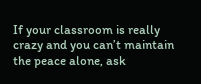If your classroom is really crazy and you can’t maintain the peace alone, ask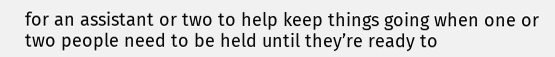for an assistant or two to help keep things going when one or two people need to be held until they’re ready to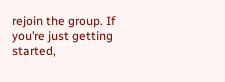rejoin the group. If you’re just getting started,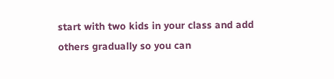start with two kids in your class and add others gradually so you can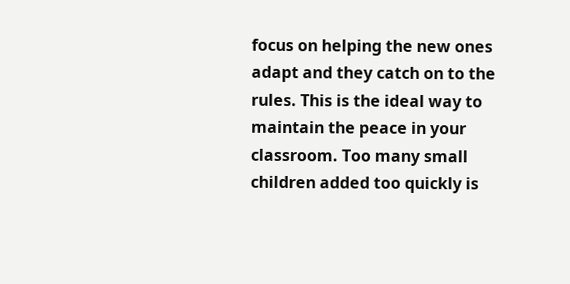focus on helping the new ones adapt and they catch on to the rules. This is the ideal way to maintain the peace in your classroom. Too many small children added too quickly is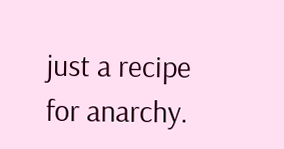just a recipe for anarchy.